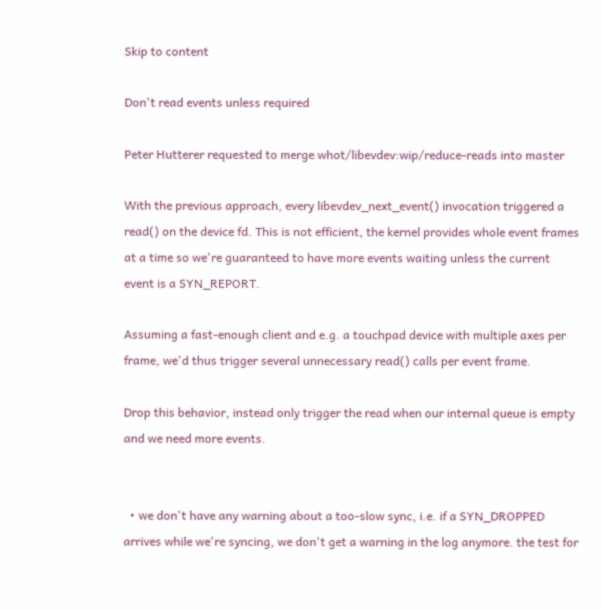Skip to content

Don't read events unless required

Peter Hutterer requested to merge whot/libevdev:wip/reduce-reads into master

With the previous approach, every libevdev_next_event() invocation triggered a read() on the device fd. This is not efficient, the kernel provides whole event frames at a time so we're guaranteed to have more events waiting unless the current event is a SYN_REPORT.

Assuming a fast-enough client and e.g. a touchpad device with multiple axes per frame, we'd thus trigger several unnecessary read() calls per event frame.

Drop this behavior, instead only trigger the read when our internal queue is empty and we need more events.


  • we don't have any warning about a too-slow sync, i.e. if a SYN_DROPPED arrives while we're syncing, we don't get a warning in the log anymore. the test for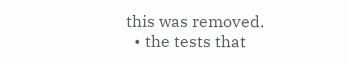this was removed.
  • the tests that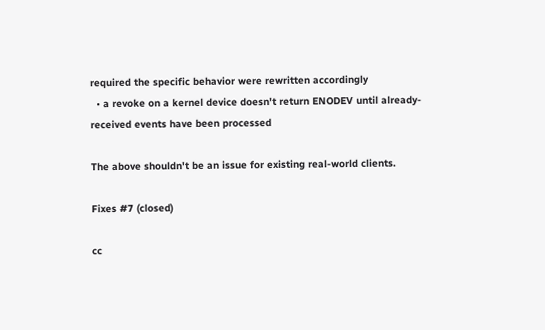required the specific behavior were rewritten accordingly
  • a revoke on a kernel device doesn't return ENODEV until already-received events have been processed

The above shouldn't be an issue for existing real-world clients.

Fixes #7 (closed)

cc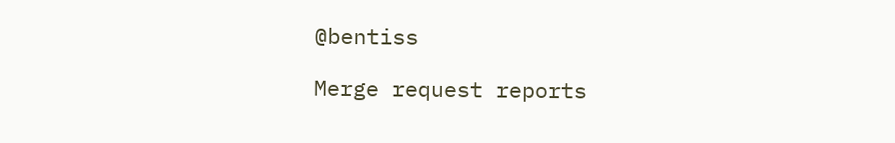@bentiss

Merge request reports